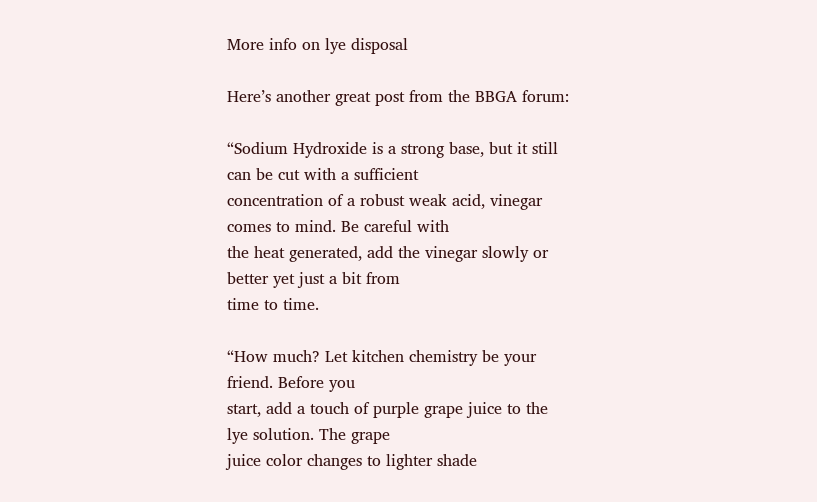More info on lye disposal

Here’s another great post from the BBGA forum:

“Sodium Hydroxide is a strong base, but it still can be cut with a sufficient
concentration of a robust weak acid, vinegar comes to mind. Be careful with
the heat generated, add the vinegar slowly or better yet just a bit from
time to time.

“How much? Let kitchen chemistry be your friend. Before you
start, add a touch of purple grape juice to the lye solution. The grape
juice color changes to lighter shade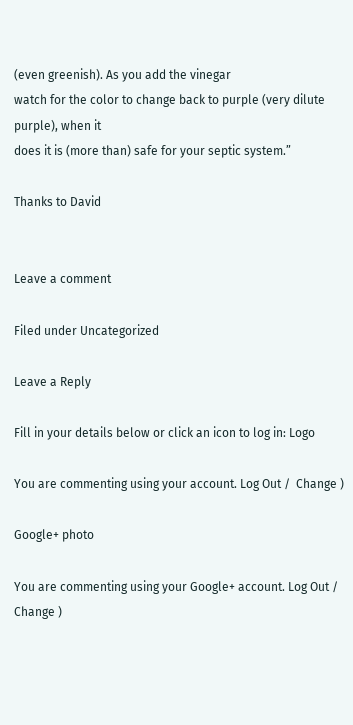(even greenish). As you add the vinegar
watch for the color to change back to purple (very dilute purple), when it
does it is (more than) safe for your septic system.”

Thanks to David


Leave a comment

Filed under Uncategorized

Leave a Reply

Fill in your details below or click an icon to log in: Logo

You are commenting using your account. Log Out /  Change )

Google+ photo

You are commenting using your Google+ account. Log Out /  Change )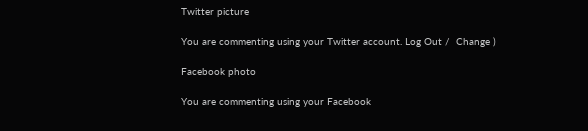Twitter picture

You are commenting using your Twitter account. Log Out /  Change )

Facebook photo

You are commenting using your Facebook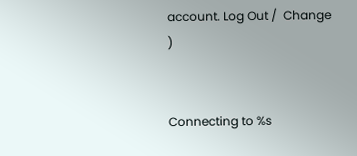account. Log Out /  Change )


Connecting to %s